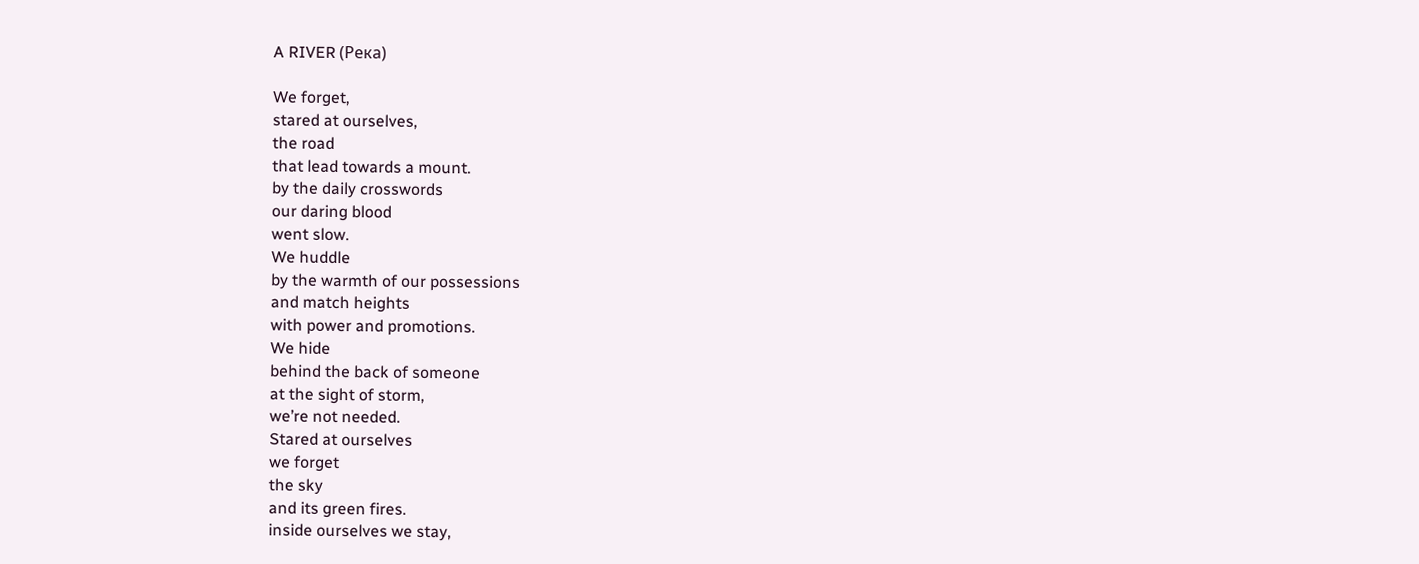A RIVER (Река)

We forget,
stared at ourselves,
the road
that lead towards a mount.
by the daily crosswords
our daring blood
went slow.
We huddle
by the warmth of our possessions
and match heights
with power and promotions.
We hide
behind the back of someone
at the sight of storm,
we’re not needed.
Stared at ourselves
we forget
the sky
and its green fires.
inside ourselves we stay,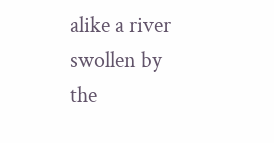alike a river
swollen by the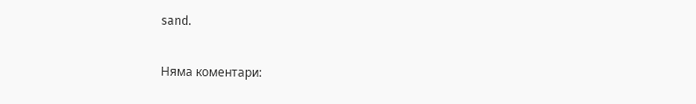sand.

Няма коментари: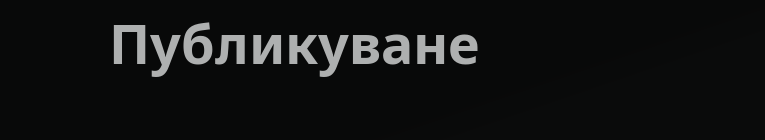Публикуване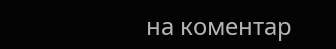на коментар